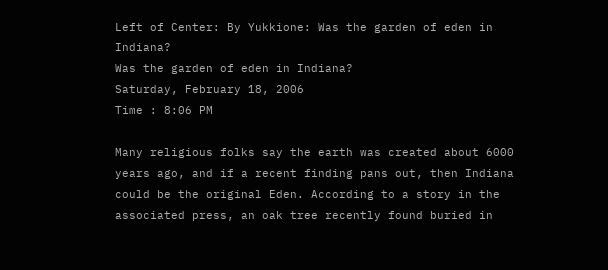Left of Center: By Yukkione: Was the garden of eden in Indiana?
Was the garden of eden in Indiana?
Saturday, February 18, 2006
Time : 8:06 PM

Many religious folks say the earth was created about 6000 years ago, and if a recent finding pans out, then Indiana could be the original Eden. According to a story in the associated press, an oak tree recently found buried in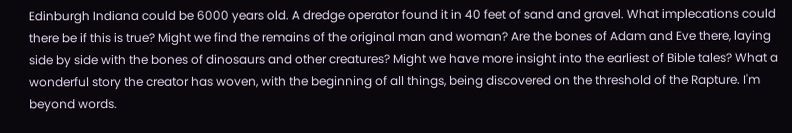Edinburgh Indiana could be 6000 years old. A dredge operator found it in 40 feet of sand and gravel. What implecations could there be if this is true? Might we find the remains of the original man and woman? Are the bones of Adam and Eve there, laying side by side with the bones of dinosaurs and other creatures? Might we have more insight into the earliest of Bible tales? What a wonderful story the creator has woven, with the beginning of all things, being discovered on the threshold of the Rapture. I'm beyond words.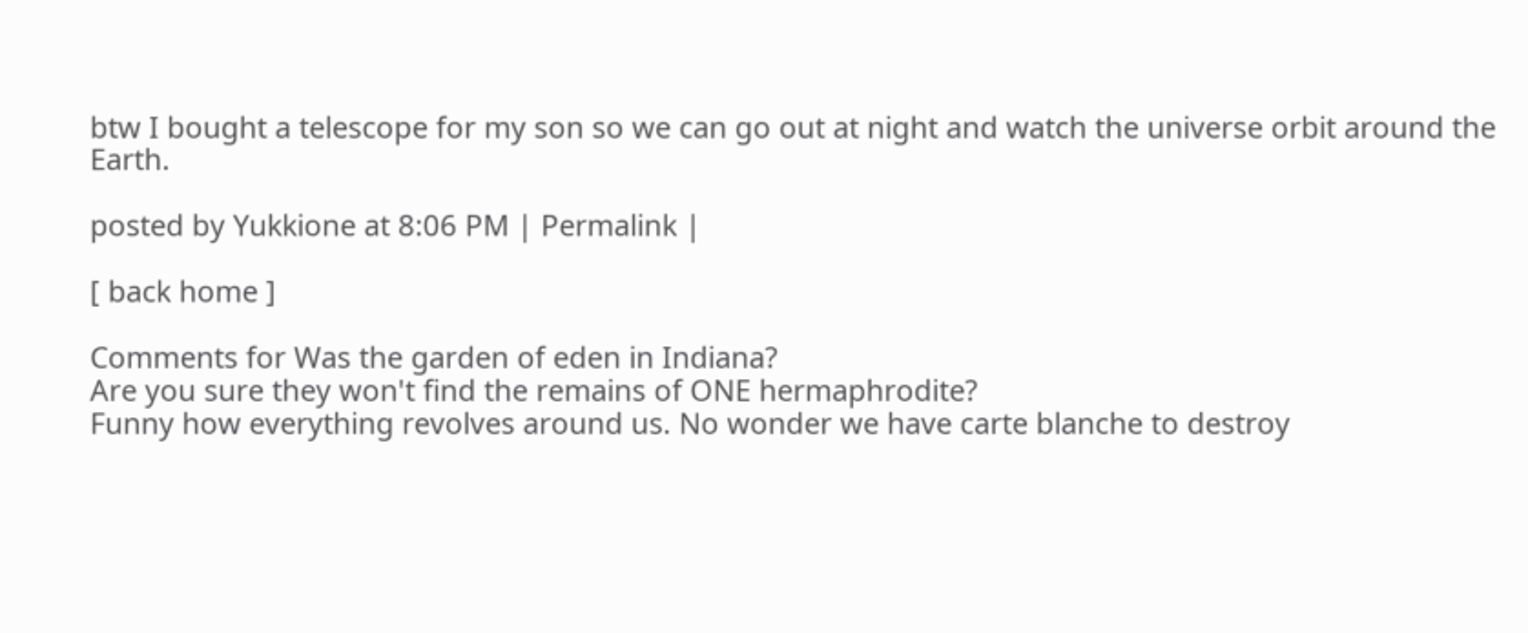btw I bought a telescope for my son so we can go out at night and watch the universe orbit around the Earth.

posted by Yukkione at 8:06 PM | Permalink |

[ back home ]

Comments for Was the garden of eden in Indiana?
Are you sure they won't find the remains of ONE hermaphrodite?
Funny how everything revolves around us. No wonder we have carte blanche to destroy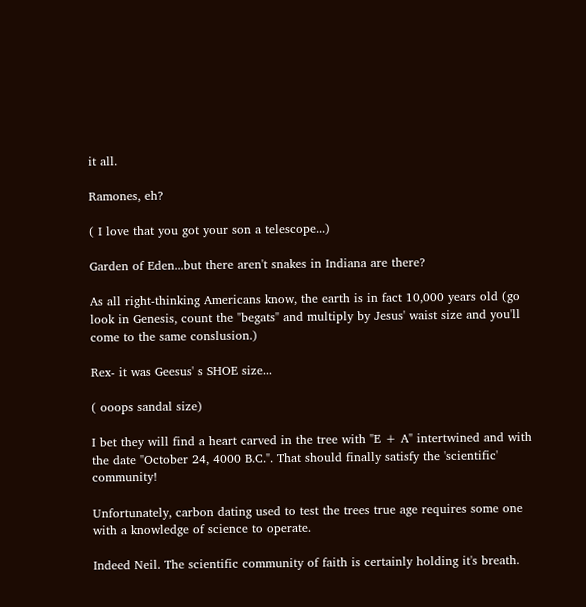it all.

Ramones, eh?

( I love that you got your son a telescope...)

Garden of Eden...but there aren't snakes in Indiana are there?

As all right-thinking Americans know, the earth is in fact 10,000 years old (go look in Genesis, count the "begats" and multiply by Jesus' waist size and you'll come to the same conslusion.)

Rex- it was Geesus' s SHOE size...

( ooops sandal size)

I bet they will find a heart carved in the tree with "E + A" intertwined and with the date "October 24, 4000 B.C.". That should finally satisfy the 'scientific' community!

Unfortunately, carbon dating used to test the trees true age requires some one with a knowledge of science to operate.

Indeed Neil. The scientific community of faith is certainly holding it's breath.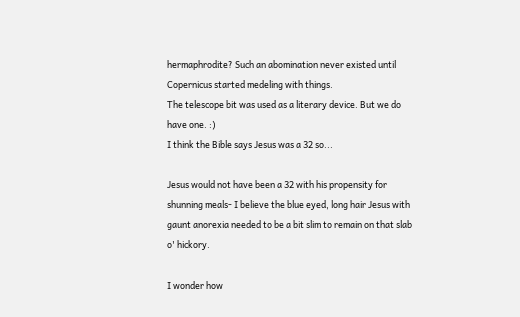hermaphrodite? Such an abomination never existed until Copernicus started medeling with things.
The telescope bit was used as a literary device. But we do have one. :)
I think the Bible says Jesus was a 32 so...

Jesus would not have been a 32 with his propensity for shunning meals- I believe the blue eyed, long hair Jesus with gaunt anorexia needed to be a bit slim to remain on that slab o' hickory.

I wonder how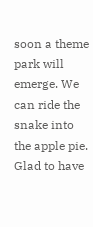soon a theme park will emerge. We can ride the snake into the apple pie. Glad to have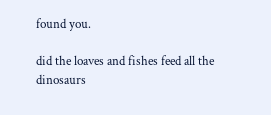found you.

did the loaves and fishes feed all the dinosaurs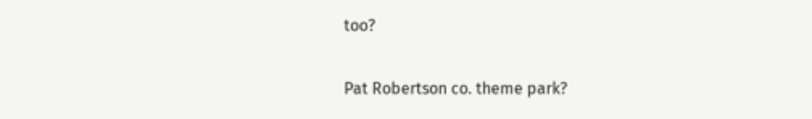too?

Pat Robertson co. theme park?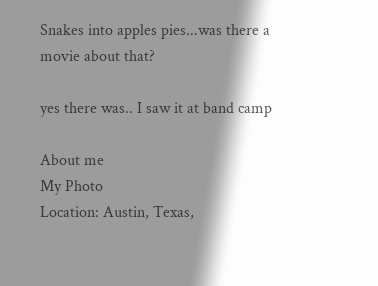Snakes into apples pies...was there a movie about that?

yes there was.. I saw it at band camp

About me
My Photo
Location: Austin, Texas,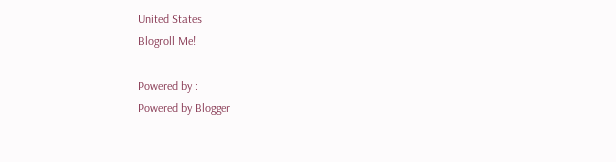United States
Blogroll Me!

Powered by :
Powered by Blogger